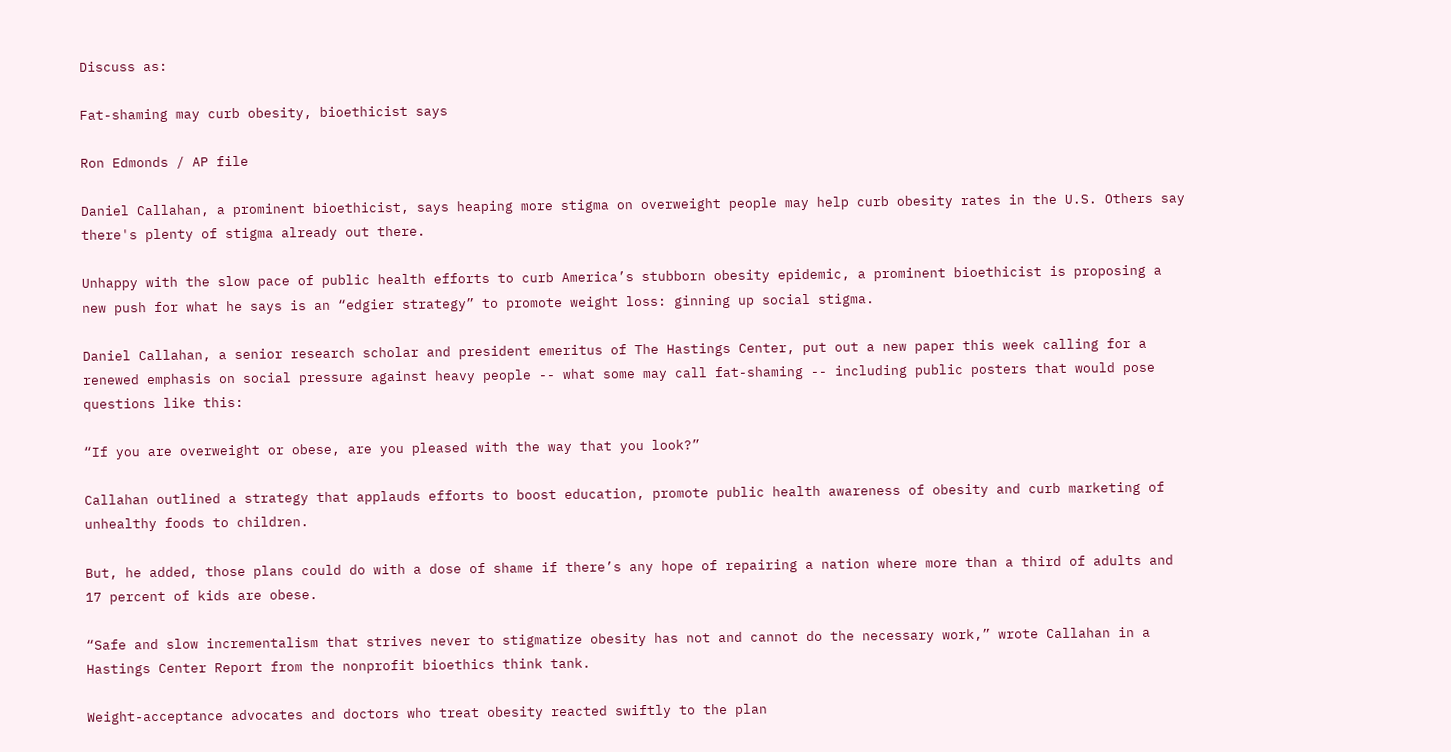Discuss as:

Fat-shaming may curb obesity, bioethicist says

Ron Edmonds / AP file

Daniel Callahan, a prominent bioethicist, says heaping more stigma on overweight people may help curb obesity rates in the U.S. Others say there's plenty of stigma already out there.

Unhappy with the slow pace of public health efforts to curb America’s stubborn obesity epidemic, a prominent bioethicist is proposing a new push for what he says is an “edgier strategy” to promote weight loss: ginning up social stigma.

Daniel Callahan, a senior research scholar and president emeritus of The Hastings Center, put out a new paper this week calling for a renewed emphasis on social pressure against heavy people -- what some may call fat-shaming -- including public posters that would pose questions like this:

“If you are overweight or obese, are you pleased with the way that you look?”

Callahan outlined a strategy that applauds efforts to boost education, promote public health awareness of obesity and curb marketing of unhealthy foods to children.

But, he added, those plans could do with a dose of shame if there’s any hope of repairing a nation where more than a third of adults and 17 percent of kids are obese.

“Safe and slow incrementalism that strives never to stigmatize obesity has not and cannot do the necessary work,” wrote Callahan in a Hastings Center Report from the nonprofit bioethics think tank.

Weight-acceptance advocates and doctors who treat obesity reacted swiftly to the plan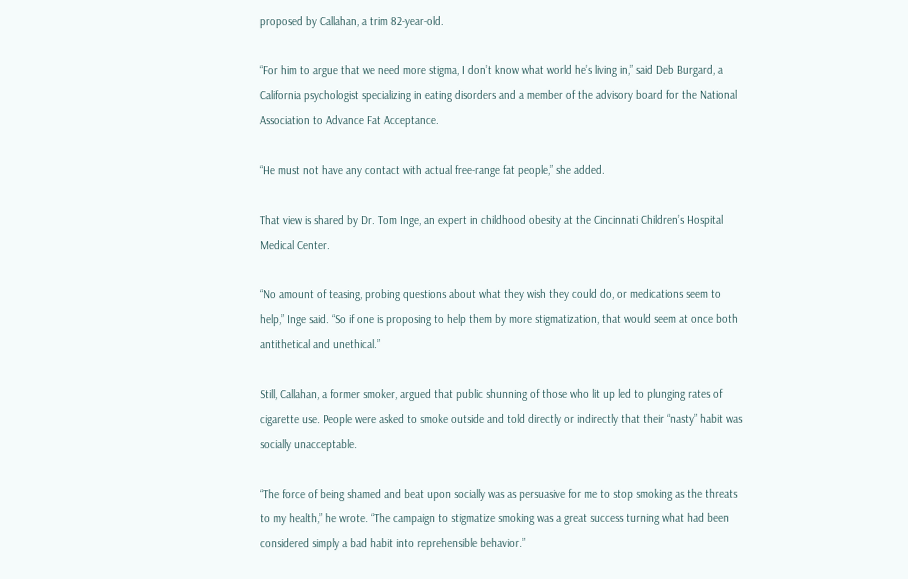proposed by Callahan, a trim 82-year-old.

“For him to argue that we need more stigma, I don’t know what world he’s living in,” said Deb Burgard, a California psychologist specializing in eating disorders and a member of the advisory board for the National Association to Advance Fat Acceptance.

“He must not have any contact with actual free-range fat people,” she added.

That view is shared by Dr. Tom Inge, an expert in childhood obesity at the Cincinnati Children’s Hospital Medical Center.

“No amount of teasing, probing questions about what they wish they could do, or medications seem to help,” Inge said. “So if one is proposing to help them by more stigmatization, that would seem at once both antithetical and unethical.”

Still, Callahan, a former smoker, argued that public shunning of those who lit up led to plunging rates of cigarette use. People were asked to smoke outside and told directly or indirectly that their “nasty” habit was socially unacceptable.

“The force of being shamed and beat upon socially was as persuasive for me to stop smoking as the threats to my health,” he wrote. “The campaign to stigmatize smoking was a great success turning what had been considered simply a bad habit into reprehensible behavior.”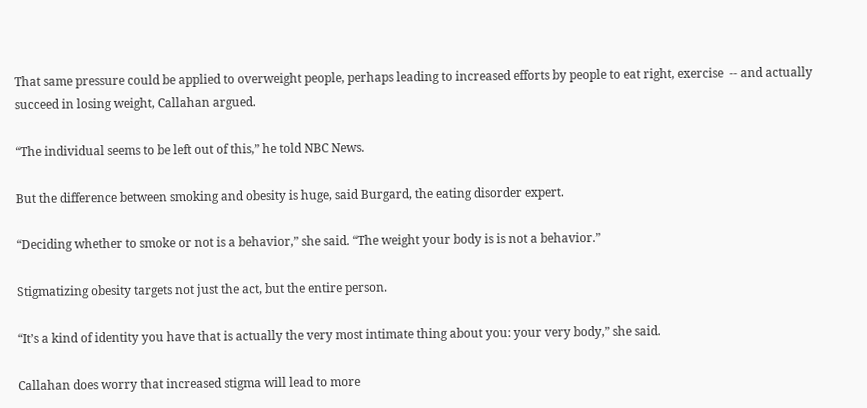That same pressure could be applied to overweight people, perhaps leading to increased efforts by people to eat right, exercise  -- and actually succeed in losing weight, Callahan argued.

“The individual seems to be left out of this,” he told NBC News.

But the difference between smoking and obesity is huge, said Burgard, the eating disorder expert.

“Deciding whether to smoke or not is a behavior,” she said. “The weight your body is is not a behavior.”

Stigmatizing obesity targets not just the act, but the entire person.

“It’s a kind of identity you have that is actually the very most intimate thing about you: your very body,” she said.

Callahan does worry that increased stigma will lead to more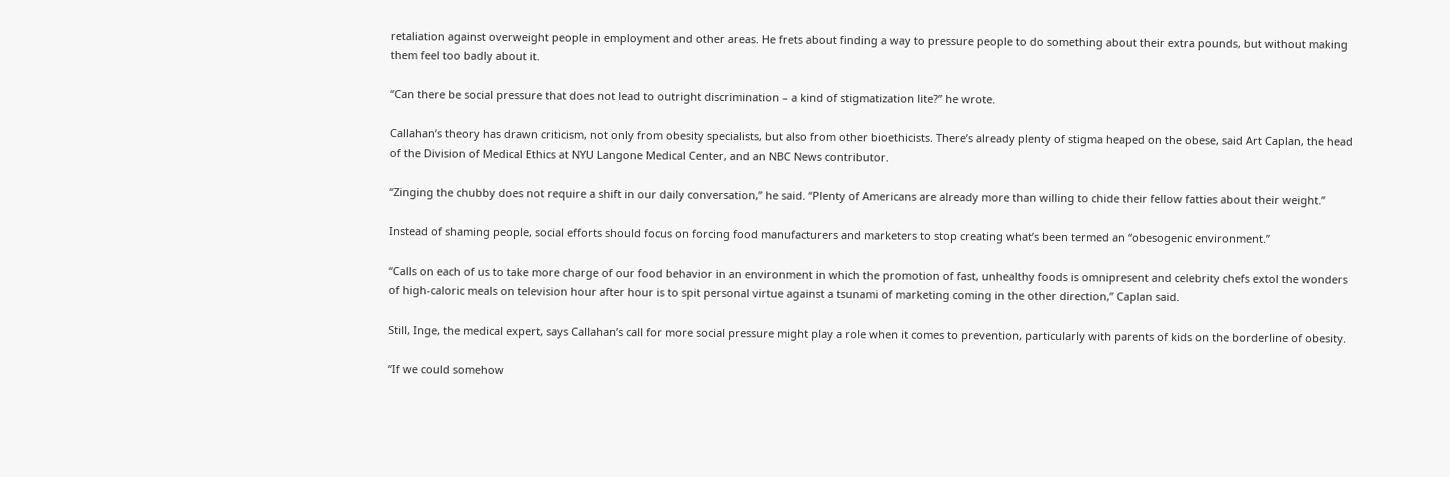retaliation against overweight people in employment and other areas. He frets about finding a way to pressure people to do something about their extra pounds, but without making them feel too badly about it.

“Can there be social pressure that does not lead to outright discrimination – a kind of stigmatization lite?” he wrote.

Callahan’s theory has drawn criticism, not only from obesity specialists, but also from other bioethicists. There’s already plenty of stigma heaped on the obese, said Art Caplan, the head of the Division of Medical Ethics at NYU Langone Medical Center, and an NBC News contributor.

“Zinging the chubby does not require a shift in our daily conversation,” he said. “Plenty of Americans are already more than willing to chide their fellow fatties about their weight.”

Instead of shaming people, social efforts should focus on forcing food manufacturers and marketers to stop creating what’s been termed an “obesogenic environment.”

“Calls on each of us to take more charge of our food behavior in an environment in which the promotion of fast, unhealthy foods is omnipresent and celebrity chefs extol the wonders of high-caloric meals on television hour after hour is to spit personal virtue against a tsunami of marketing coming in the other direction,” Caplan said.

Still, Inge, the medical expert, says Callahan’s call for more social pressure might play a role when it comes to prevention, particularly with parents of kids on the borderline of obesity.

“If we could somehow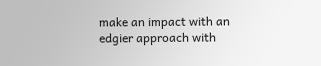make an impact with an edgier approach with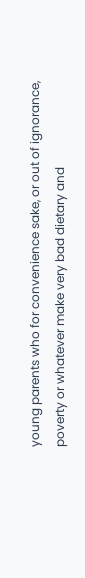young parents who for convenience sake, or out of ignorance, poverty or whatever make very bad dietary and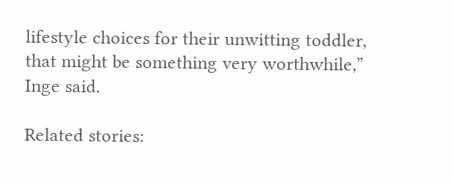lifestyle choices for their unwitting toddler, that might be something very worthwhile,” Inge said.

Related stories: